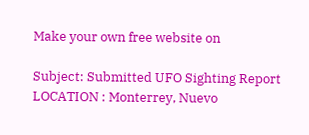Make your own free website on

Subject: Submitted UFO Sighting Report
LOCATION : Monterrey, Nuevo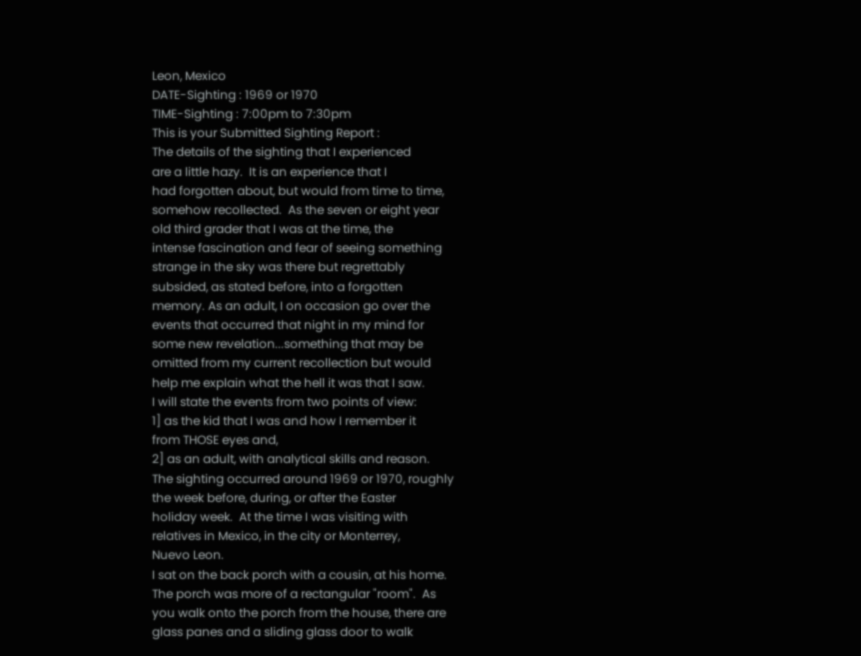Leon, Mexico
DATE-Sighting : 1969 or 1970
TIME-Sighting : 7:00pm to 7:30pm
This is your Submitted Sighting Report :
The details of the sighting that I experienced
are a little hazy.  It is an experience that I
had forgotten about, but would from time to time,
somehow recollected.  As the seven or eight year
old third grader that I was at the time, the
intense fascination and fear of seeing something
strange in the sky was there but regrettably
subsided, as stated before, into a forgotten
memory. As an adult, I on occasion go over the
events that occurred that night in my mind for
some new revelation...something that may be
omitted from my current recollection but would
help me explain what the hell it was that I saw.
I will state the events from two points of view:
1] as the kid that I was and how I remember it
from THOSE eyes and,
2] as an adult, with analytical skills and reason.
The sighting occurred around 1969 or 1970, roughly
the week before, during, or after the Easter
holiday week.  At the time I was visiting with
relatives in Mexico, in the city or Monterrey,
Nuevo Leon.
I sat on the back porch with a cousin, at his home.
The porch was more of a rectangular "room".  As
you walk onto the porch from the house, there are
glass panes and a sliding glass door to walk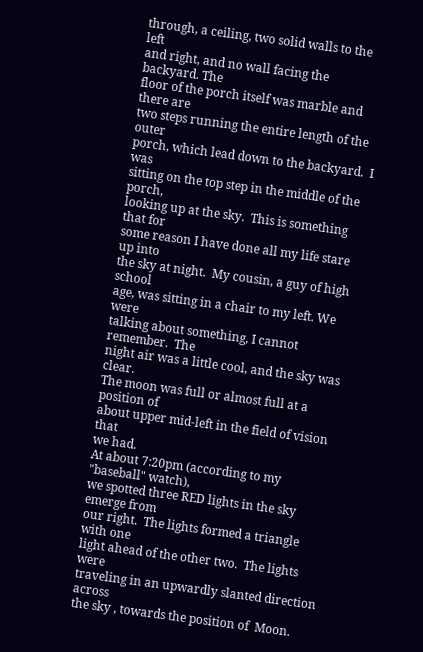through, a ceiling, two solid walls to the left
and right, and no wall facing the backyard. The
floor of the porch itself was marble and there are
two steps running the entire length of the outer
porch, which lead down to the backyard.  I was
sitting on the top step in the middle of the porch,
looking up at the sky.  This is something that for
some reason I have done all my life stare up into
the sky at night.  My cousin, a guy of high school
age, was sitting in a chair to my left. We were
talking about something, I cannot remember.  The
night air was a little cool, and the sky was clear.
The moon was full or almost full at a position of
about upper mid-left in the field of vision that
we had.
At about 7:20pm (according to my "baseball" watch),
we spotted three RED lights in the sky emerge from
our right.  The lights formed a triangle with one
light ahead of the other two.  The lights were
traveling in an upwardly slanted direction across
the sky , towards the position of  Moon.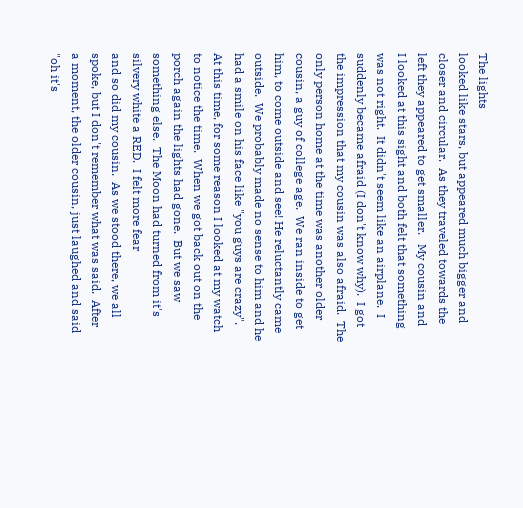The lights
looked like stars, but appeared much bigger and
closer and circular.  As they traveled towards the
left they appeared to get smaller.   My cousin and
I looked at this sight and both felt that something
was not right.  It didn't seem like an airplane.  I
suddenly became afraid (I don't know why).  I got
the impression that my cousin was also afraid.  The
only person home at the time was another older
cousin, a guy of college age.  We ran inside to get
him, to come outside and see! He reluctantly came
outside.  We probably made no sense to him and he
had a smile on his face like "you guys are crazy".
At this time, for some reason I looked at my watch
to notice the time.  When we got back out on the
porch again the lights had gone.  But we saw
something else.  The Moon had turned from it's
silvery white a RED.  I felt more fear
and so did my cousin.  As we stood there, we all
spoke, but I don't remember what was said.  After
a moment, the older cousin, just laughed and said
"oh it's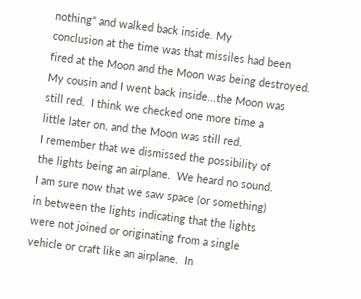nothing" and walked back inside. My
conclusion at the time was that missiles had been
fired at the Moon and the Moon was being destroyed.
My cousin and I went back inside...the Moon was
still red.  I think we checked one more time a
little later on, and the Moon was still red.
I remember that we dismissed the possibility of
the lights being an airplane.  We heard no sound.
I am sure now that we saw space (or something)
in between the lights indicating that the lights
were not joined or originating from a single
vehicle or craft like an airplane.  In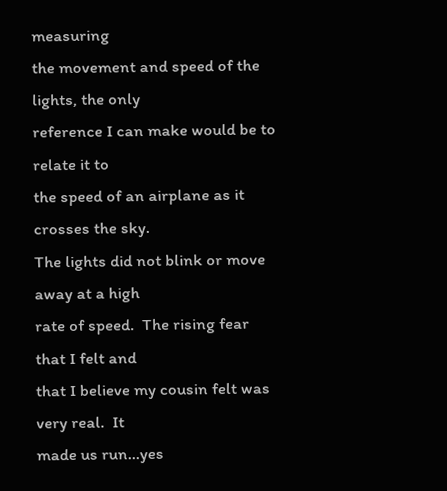measuring
the movement and speed of the lights, the only
reference I can make would be to relate it to
the speed of an airplane as it crosses the sky.
The lights did not blink or move away at a high
rate of speed.  The rising fear that I felt and
that I believe my cousin felt was very real.  It
made us run...yes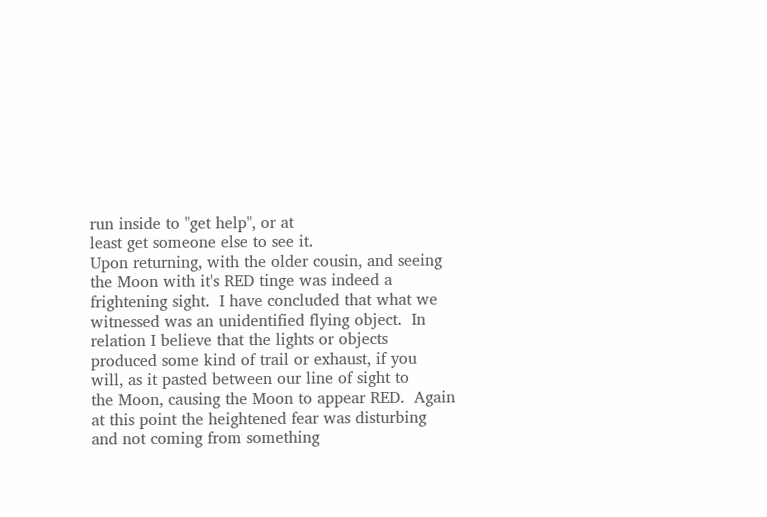run inside to "get help", or at
least get someone else to see it.
Upon returning, with the older cousin, and seeing
the Moon with it's RED tinge was indeed a
frightening sight.  I have concluded that what we
witnessed was an unidentified flying object.  In
relation I believe that the lights or objects
produced some kind of trail or exhaust, if you
will, as it pasted between our line of sight to
the Moon, causing the Moon to appear RED.  Again
at this point the heightened fear was disturbing
and not coming from something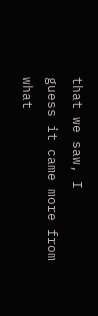that we saw, I
guess it came more from what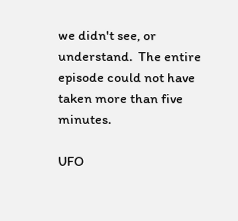we didn't see, or
understand.  The entire episode could not have
taken more than five minutes.

UFO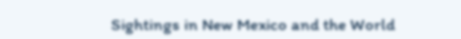Sightings in New Mexico and the World